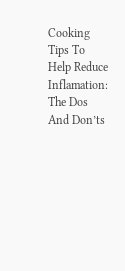Cooking Tips To Help Reduce Inflamation: The Dos And Don’ts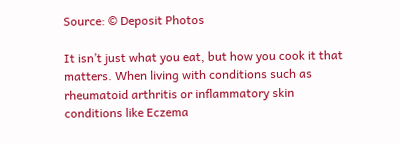Source: © Deposit Photos

It isn’t just what you eat, but how you cook it that matters. When living with conditions such as rheumatoid arthritis or inflammatory skin conditions like Eczema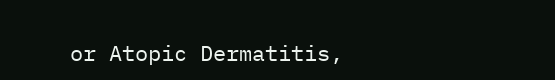or Atopic Dermatitis,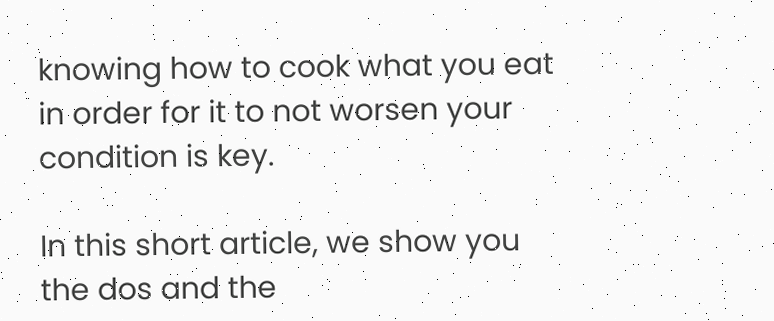knowing how to cook what you eat in order for it to not worsen your condition is key.

In this short article, we show you the dos and the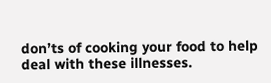don’ts of cooking your food to help deal with these illnesses.